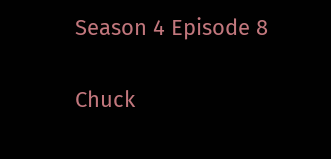Season 4 Episode 8

Chuck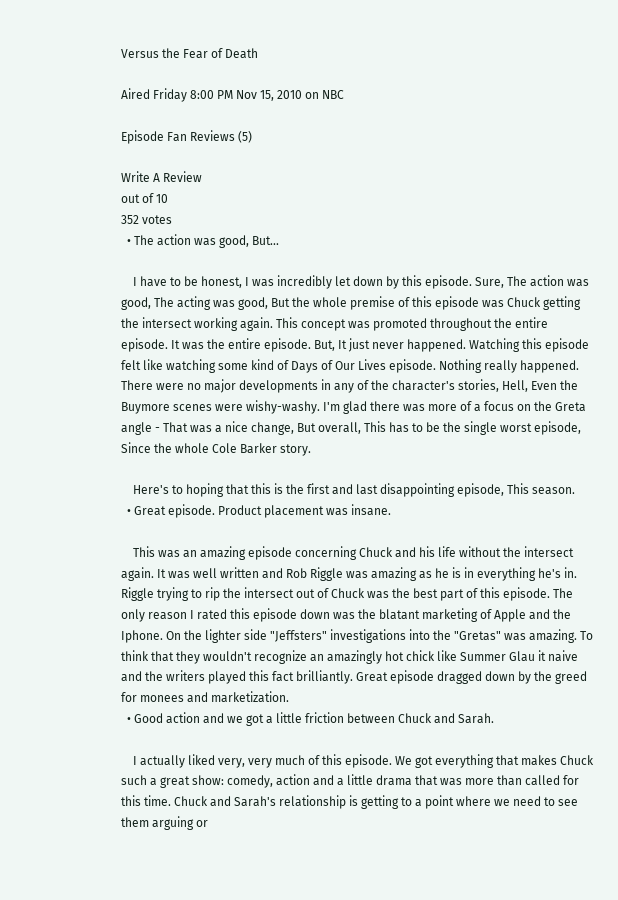Versus the Fear of Death

Aired Friday 8:00 PM Nov 15, 2010 on NBC

Episode Fan Reviews (5)

Write A Review
out of 10
352 votes
  • The action was good, But...

    I have to be honest, I was incredibly let down by this episode. Sure, The action was good, The acting was good, But the whole premise of this episode was Chuck getting the intersect working again. This concept was promoted throughout the entire episode. It was the entire episode. But, It just never happened. Watching this episode felt like watching some kind of Days of Our Lives episode. Nothing really happened. There were no major developments in any of the character's stories, Hell, Even the Buymore scenes were wishy-washy. I'm glad there was more of a focus on the Greta angle - That was a nice change, But overall, This has to be the single worst episode, Since the whole Cole Barker story.

    Here's to hoping that this is the first and last disappointing episode, This season.
  • Great episode. Product placement was insane.

    This was an amazing episode concerning Chuck and his life without the intersect again. It was well written and Rob Riggle was amazing as he is in everything he's in. Riggle trying to rip the intersect out of Chuck was the best part of this episode. The only reason I rated this episode down was the blatant marketing of Apple and the Iphone. On the lighter side "Jeffsters" investigations into the "Gretas" was amazing. To think that they wouldn't recognize an amazingly hot chick like Summer Glau it naive and the writers played this fact brilliantly. Great episode dragged down by the greed for monees and marketization.
  • Good action and we got a little friction between Chuck and Sarah.

    I actually liked very, very much of this episode. We got everything that makes Chuck such a great show: comedy, action and a little drama that was more than called for this time. Chuck and Sarah's relationship is getting to a point where we need to see them arguing or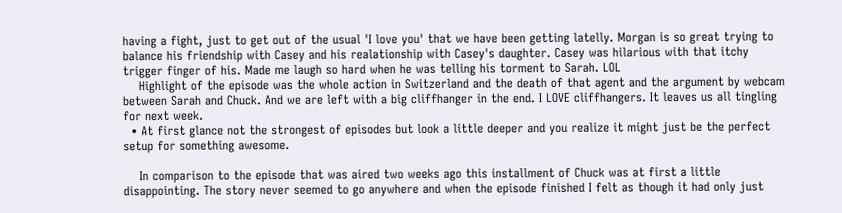having a fight, just to get out of the usual 'I love you' that we have been getting latelly. Morgan is so great trying to balance his friendship with Casey and his realationship with Casey's daughter. Casey was hilarious with that itchy trigger finger of his. Made me laugh so hard when he was telling his torment to Sarah. LOL
    Highlight of the episode was the whole action in Switzerland and the death of that agent and the argument by webcam between Sarah and Chuck. And we are left with a big cliffhanger in the end. I LOVE cliffhangers. It leaves us all tingling for next week.
  • At first glance not the strongest of episodes but look a little deeper and you realize it might just be the perfect setup for something awesome.

    In comparison to the episode that was aired two weeks ago this installment of Chuck was at first a little disappointing. The story never seemed to go anywhere and when the episode finished I felt as though it had only just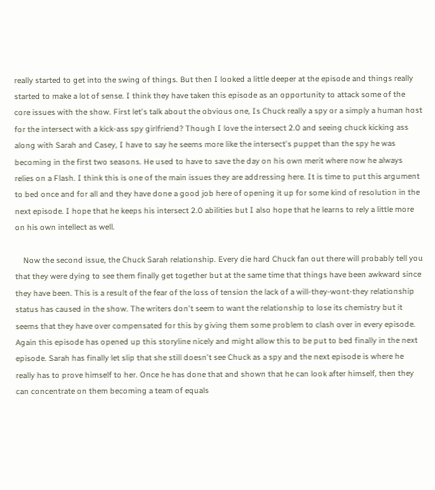really started to get into the swing of things. But then I looked a little deeper at the episode and things really started to make a lot of sense. I think they have taken this episode as an opportunity to attack some of the core issues with the show. First let's talk about the obvious one, Is Chuck really a spy or a simply a human host for the intersect with a kick-ass spy girlfriend? Though I love the intersect 2.0 and seeing chuck kicking ass along with Sarah and Casey, I have to say he seems more like the intersect's puppet than the spy he was becoming in the first two seasons. He used to have to save the day on his own merit where now he always relies on a Flash. I think this is one of the main issues they are addressing here. It is time to put this argument to bed once and for all and they have done a good job here of opening it up for some kind of resolution in the next episode. I hope that he keeps his intersect 2.0 abilities but I also hope that he learns to rely a little more on his own intellect as well.

    Now the second issue, the Chuck Sarah relationship. Every die hard Chuck fan out there will probably tell you that they were dying to see them finally get together but at the same time that things have been awkward since they have been. This is a result of the fear of the loss of tension the lack of a will-they-wont-they relationship status has caused in the show. The writers don't seem to want the relationship to lose its chemistry but it seems that they have over compensated for this by giving them some problem to clash over in every episode. Again this episode has opened up this storyline nicely and might allow this to be put to bed finally in the next episode. Sarah has finally let slip that she still doesn't see Chuck as a spy and the next episode is where he really has to prove himself to her. Once he has done that and shown that he can look after himself, then they can concentrate on them becoming a team of equals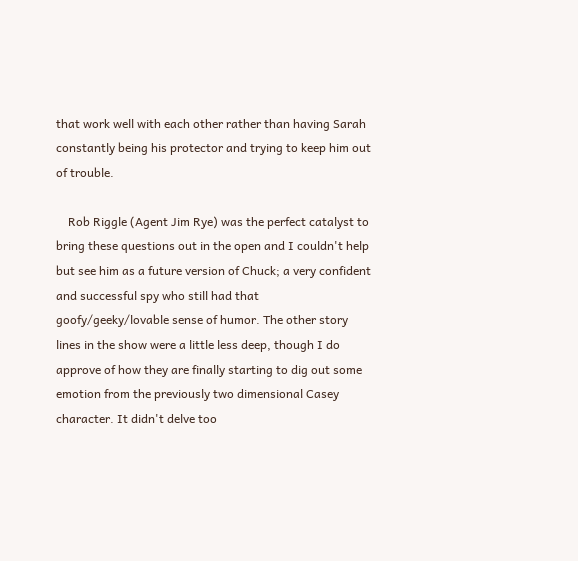that work well with each other rather than having Sarah constantly being his protector and trying to keep him out of trouble.

    Rob Riggle (Agent Jim Rye) was the perfect catalyst to bring these questions out in the open and I couldn't help but see him as a future version of Chuck; a very confident and successful spy who still had that goofy/geeky/lovable sense of humor. The other story lines in the show were a little less deep, though I do approve of how they are finally starting to dig out some emotion from the previously two dimensional Casey character. It didn't delve too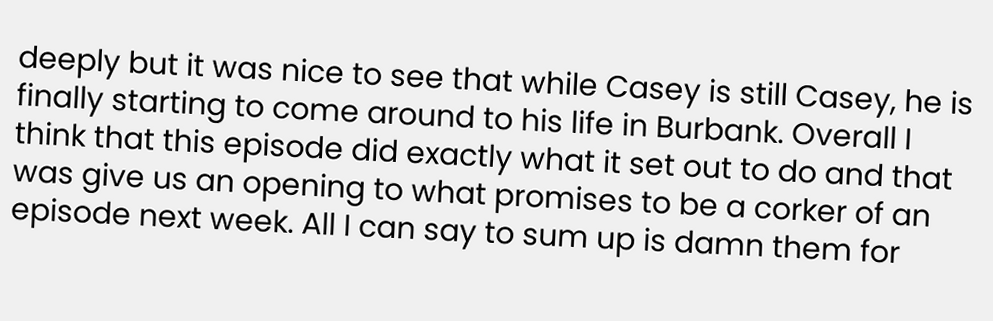deeply but it was nice to see that while Casey is still Casey, he is finally starting to come around to his life in Burbank. Overall I think that this episode did exactly what it set out to do and that was give us an opening to what promises to be a corker of an episode next week. All I can say to sum up is damn them for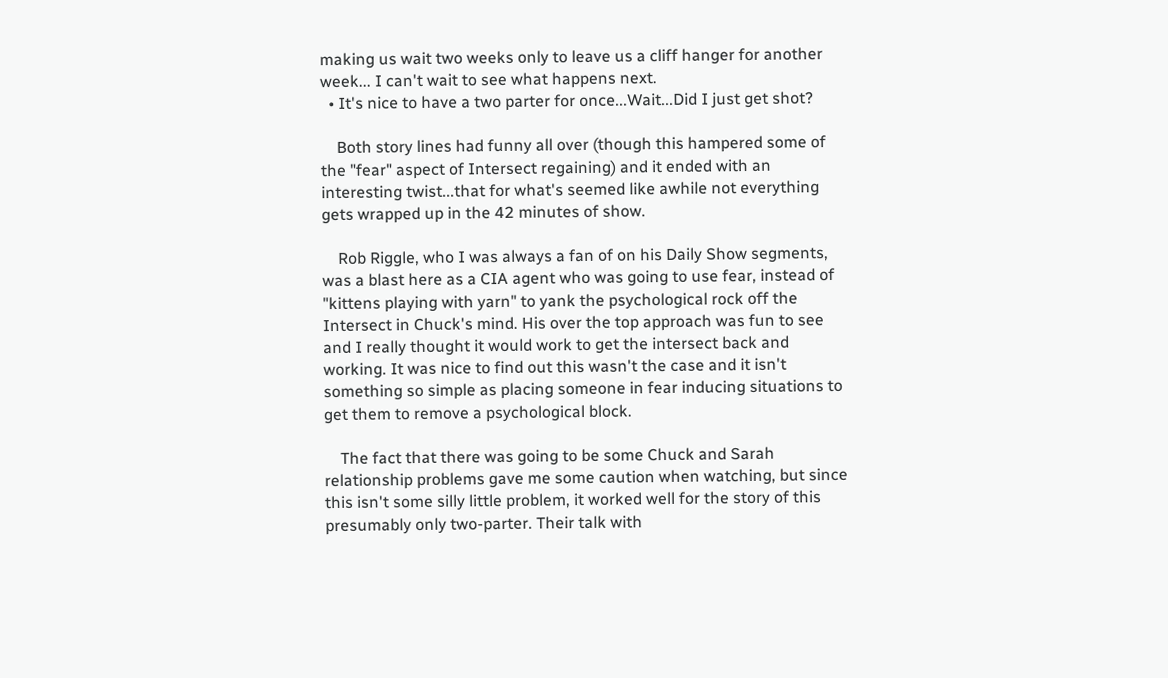making us wait two weeks only to leave us a cliff hanger for another week... I can't wait to see what happens next.
  • It's nice to have a two parter for once...Wait...Did I just get shot?

    Both story lines had funny all over (though this hampered some of the "fear" aspect of Intersect regaining) and it ended with an interesting twist...that for what's seemed like awhile not everything gets wrapped up in the 42 minutes of show.

    Rob Riggle, who I was always a fan of on his Daily Show segments, was a blast here as a CIA agent who was going to use fear, instead of "kittens playing with yarn" to yank the psychological rock off the Intersect in Chuck's mind. His over the top approach was fun to see and I really thought it would work to get the intersect back and working. It was nice to find out this wasn't the case and it isn't something so simple as placing someone in fear inducing situations to get them to remove a psychological block.

    The fact that there was going to be some Chuck and Sarah relationship problems gave me some caution when watching, but since this isn't some silly little problem, it worked well for the story of this presumably only two-parter. Their talk with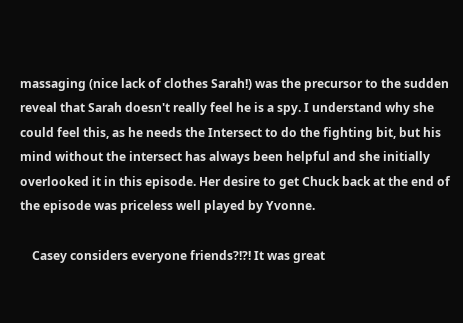massaging (nice lack of clothes Sarah!) was the precursor to the sudden reveal that Sarah doesn't really feel he is a spy. I understand why she could feel this, as he needs the Intersect to do the fighting bit, but his mind without the intersect has always been helpful and she initially overlooked it in this episode. Her desire to get Chuck back at the end of the episode was priceless well played by Yvonne.

    Casey considers everyone friends?!?! It was great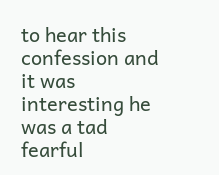to hear this confession and it was interesting he was a tad fearful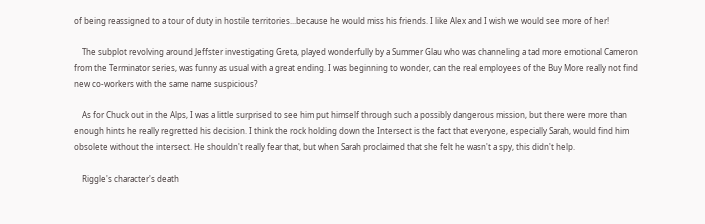of being reassigned to a tour of duty in hostile territories...because he would miss his friends. I like Alex and I wish we would see more of her!

    The subplot revolving around Jeffster investigating Greta, played wonderfully by a Summer Glau who was channeling a tad more emotional Cameron from the Terminator series, was funny as usual with a great ending. I was beginning to wonder, can the real employees of the Buy More really not find new co-workers with the same name suspicious?

    As for Chuck out in the Alps, I was a little surprised to see him put himself through such a possibly dangerous mission, but there were more than enough hints he really regretted his decision. I think the rock holding down the Intersect is the fact that everyone, especially Sarah, would find him obsolete without the intersect. He shouldn't really fear that, but when Sarah proclaimed that she felt he wasn't a spy, this didn't help.

    Riggle's character's death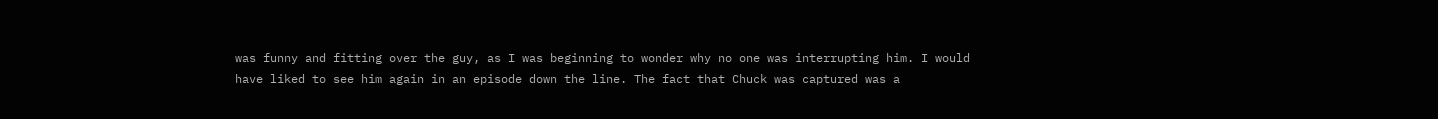was funny and fitting over the guy, as I was beginning to wonder why no one was interrupting him. I would have liked to see him again in an episode down the line. The fact that Chuck was captured was a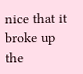nice that it broke up the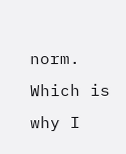norm. Which is why I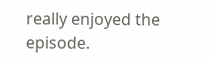really enjoyed the episode.